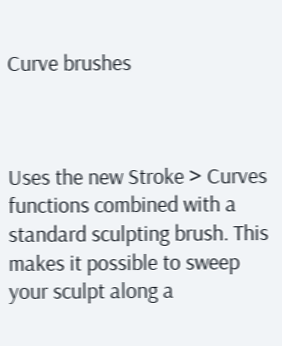Curve brushes



Uses the new Stroke > Curves functions combined with a standard sculpting brush. This makes it possible to sweep your sculpt along a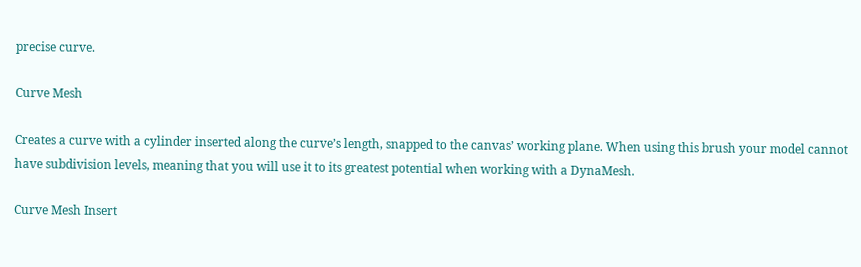precise curve.

Curve Mesh

Creates a curve with a cylinder inserted along the curve’s length, snapped to the canvas’ working plane. When using this brush your model cannot have subdivision levels, meaning that you will use it to its greatest potential when working with a DynaMesh.

Curve Mesh Insert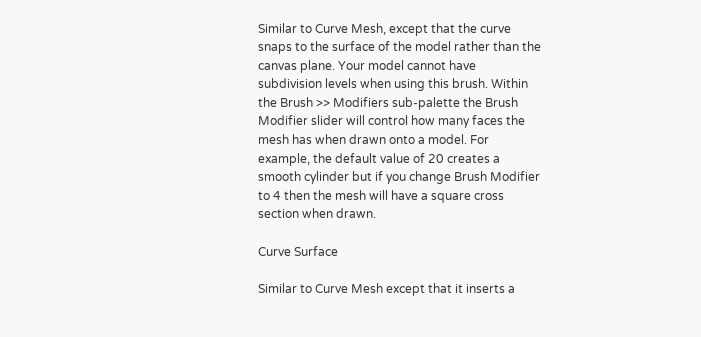Similar to Curve Mesh, except that the curve snaps to the surface of the model rather than the canvas plane. Your model cannot have subdivision levels when using this brush. Within the Brush >> Modifiers sub-palette the Brush Modifier slider will control how many faces the mesh has when drawn onto a model. For example, the default value of 20 creates a smooth cylinder but if you change Brush Modifier to 4 then the mesh will have a square cross section when drawn.

Curve Surface

Similar to Curve Mesh except that it inserts a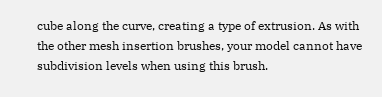cube along the curve, creating a type of extrusion. As with the other mesh insertion brushes, your model cannot have subdivision levels when using this brush.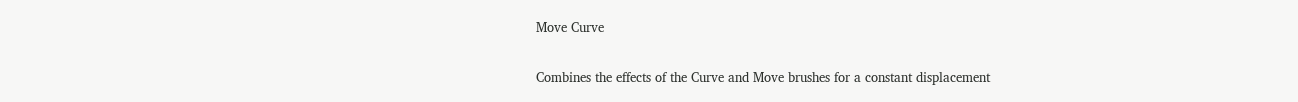Move Curve

Combines the effects of the Curve and Move brushes for a constant displacement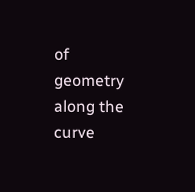of geometry along the curve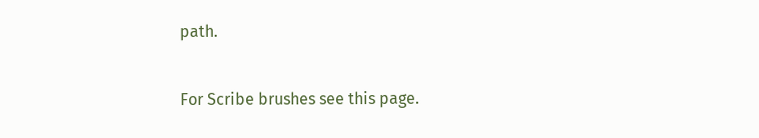path.

For Scribe brushes see this page.